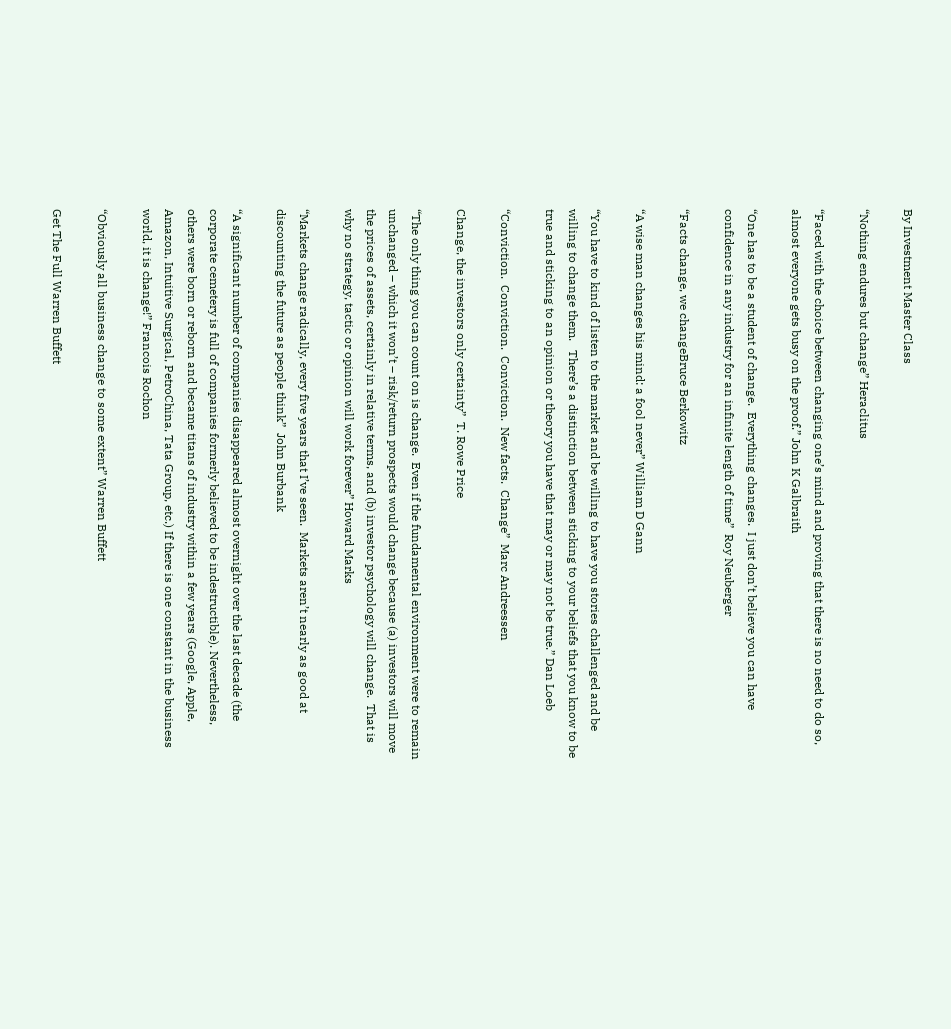By Investment Master Class

“Nothing endures but change” Heraclitus

“Faced with the choice between changing one’s mind and proving that there is no need to do so, almost everyone gets busy on the proof.” John K Galbraith

“One has to be a student of change.  Everything changes.  I just don’t believe you can have confidence in any industry for an infinite length of time”  Roy Neuberger

“Facts change, we changeBruce Berkowitz

“A wise man changes his mind: a fool never” William D Gann

“You have to kind of listen to the market and be willing to have you stories challenged and be willing to change them.   There’s a distinction between sticking to your beliefs that you know to be true and sticking to an opinion or theory you have that may or may not be true.” Dan Loeb

“Conviction.  Conviction.  Conviction.  New facts.  Change”  Marc Andreessen

Change, the investors only certainty”  T. Rowe Price

“The only thing you can count on is change.  Even if the fundamental environment were to remain unchanged – which it won’t – risk/return prospects would change because (a) investors will move the prices of assets, certainly in relative terms, and (b) investor psychology will change.  That is why no strategy, tactic or opinion will work forever” Howard Marks

“Markets change radically, every five years that I’ve seen.  Markets aren’t nearly as good at discounting the future as people think”  John Burbank

“A significant number of companies disappeared almost overnight over the last decade (the corporate cemetery is full of companies formerly believed to be indestructible). Nevertheless, others were born or reborn and became titans of industry within a few years (Google, Apple, Amazon, Intuitive Surgical, PetroChina, Tata Group, etc.) If there is one constant in the business world, it is change!” Francois Rochon

“Obviously all business change to some extent” Warren Buffett

Get The Full Warren Buffett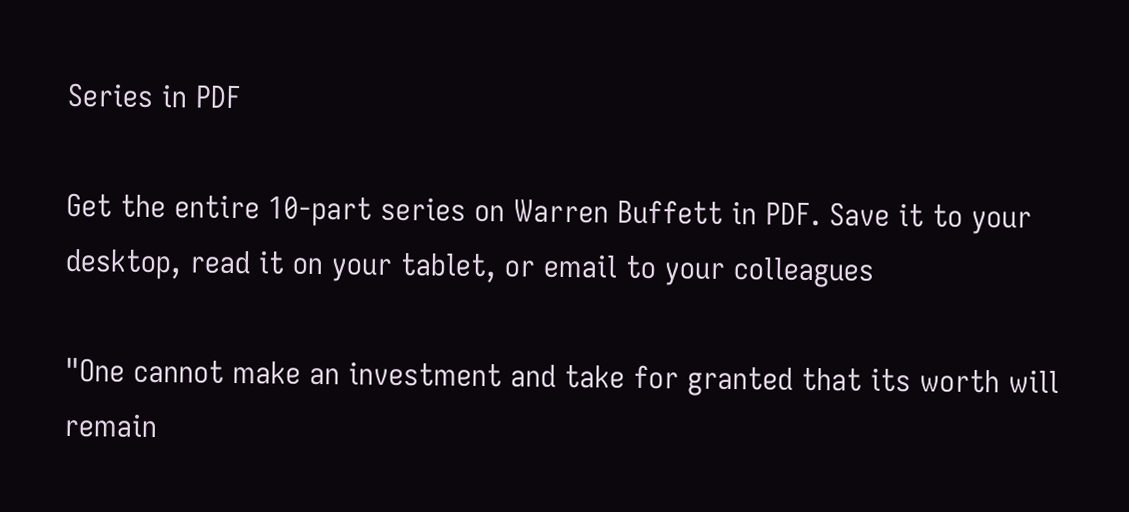Series in PDF

Get the entire 10-part series on Warren Buffett in PDF. Save it to your desktop, read it on your tablet, or email to your colleagues

"One cannot make an investment and take for granted that its worth will remain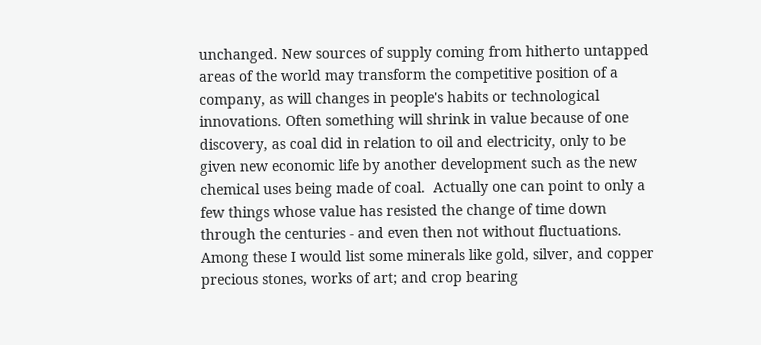unchanged. New sources of supply coming from hitherto untapped areas of the world may transform the competitive position of a company, as will changes in people's habits or technological innovations. Often something will shrink in value because of one discovery, as coal did in relation to oil and electricity, only to be given new economic life by another development such as the new chemical uses being made of coal.  Actually one can point to only a few things whose value has resisted the change of time down through the centuries - and even then not without fluctuations. Among these I would list some minerals like gold, silver, and copper precious stones, works of art; and crop bearing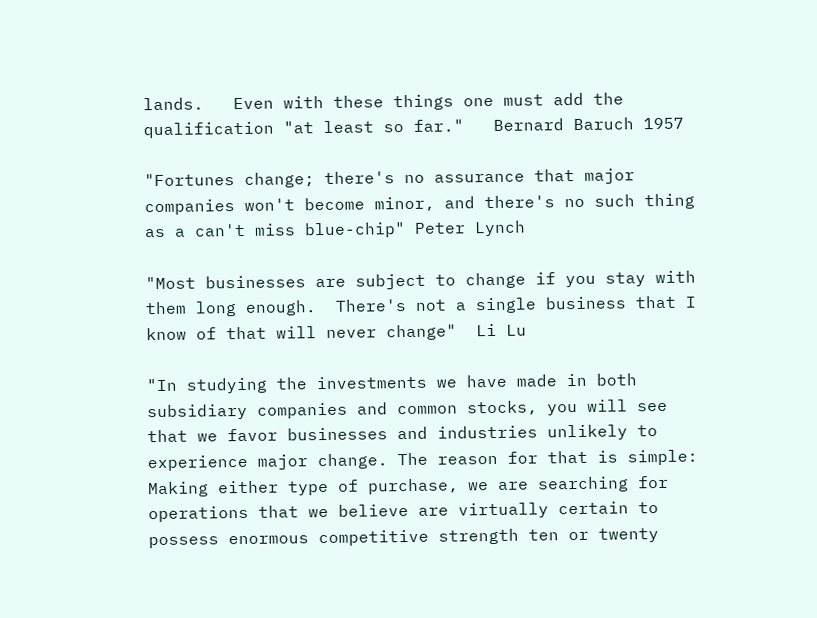lands.   Even with these things one must add the qualification "at least so far."   Bernard Baruch 1957

"Fortunes change; there's no assurance that major companies won't become minor, and there's no such thing as a can't miss blue-chip" Peter Lynch

"Most businesses are subject to change if you stay with them long enough.  There's not a single business that I know of that will never change"  Li Lu

"In studying the investments we have made in both subsidiary companies and common stocks, you will see that we favor businesses and industries unlikely to experience major change. The reason for that is simple: Making either type of purchase, we are searching for operations that we believe are virtually certain to possess enormous competitive strength ten or twenty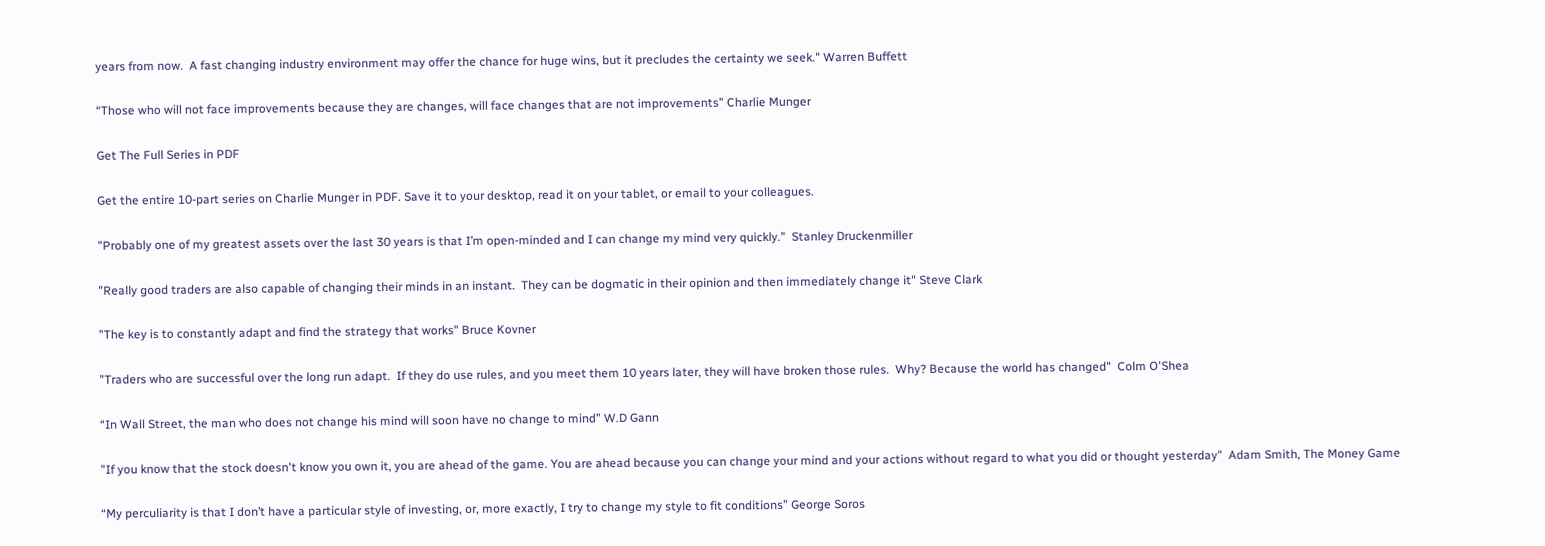years from now.  A fast changing industry environment may offer the chance for huge wins, but it precludes the certainty we seek." Warren Buffett

“Those who will not face improvements because they are changes, will face changes that are not improvements” Charlie Munger

Get The Full Series in PDF

Get the entire 10-part series on Charlie Munger in PDF. Save it to your desktop, read it on your tablet, or email to your colleagues.

"Probably one of my greatest assets over the last 30 years is that I’m open-minded and I can change my mind very quickly."  Stanley Druckenmiller

"Really good traders are also capable of changing their minds in an instant.  They can be dogmatic in their opinion and then immediately change it" Steve Clark

"The key is to constantly adapt and find the strategy that works" Bruce Kovner

"Traders who are successful over the long run adapt.  If they do use rules, and you meet them 10 years later, they will have broken those rules.  Why? Because the world has changed"  Colm O'Shea

“In Wall Street, the man who does not change his mind will soon have no change to mind” W.D Gann

"If you know that the stock doesn't know you own it, you are ahead of the game. You are ahead because you can change your mind and your actions without regard to what you did or thought yesterday"  Adam Smith, The Money Game

“My perculiarity is that I don’t have a particular style of investing, or, more exactly, I try to change my style to fit conditions” George Soros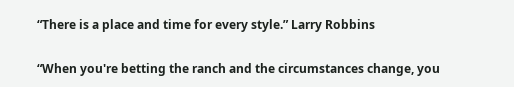“There is a place and time for every style.” Larry Robbins

“When you're betting the ranch and the circumstances change, you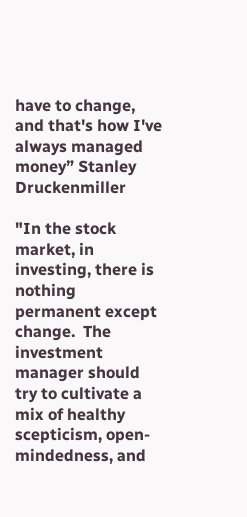have to change, and that's how I've always managed money” Stanley Druckenmiller

"In the stock market, in investing, there is nothing permanent except change.  The investment manager should try to cultivate a mix of healthy scepticism, open-mindedness, and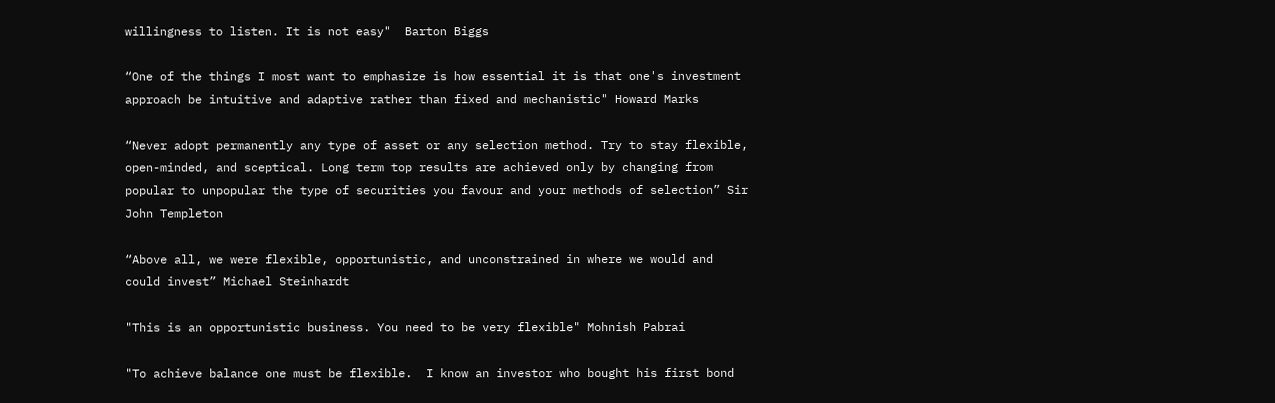willingness to listen. It is not easy"  Barton Biggs

“One of the things I most want to emphasize is how essential it is that one's investment approach be intuitive and adaptive rather than fixed and mechanistic" Howard Marks

“Never adopt permanently any type of asset or any selection method. Try to stay flexible, open-minded, and sceptical. Long term top results are achieved only by changing from popular to unpopular the type of securities you favour and your methods of selection” Sir John Templeton

“Above all, we were flexible, opportunistic, and unconstrained in where we would and could invest” Michael Steinhardt

"This is an opportunistic business. You need to be very flexible" Mohnish Pabrai

"To achieve balance one must be flexible.  I know an investor who bought his first bond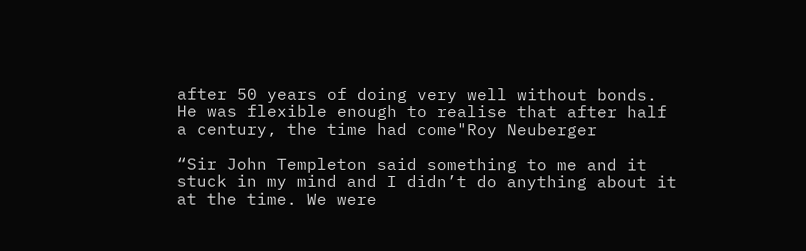after 50 years of doing very well without bonds.  He was flexible enough to realise that after half a century, the time had come"Roy Neuberger

“Sir John Templeton said something to me and it stuck in my mind and I didn’t do anything about it at the time. We were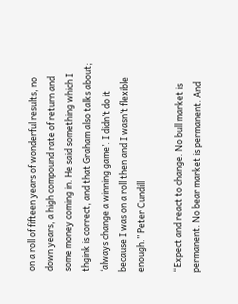on a roll of fifteen years of wonderful results, no down years, a high compound rate of return and some money coming in. He said something which I thgink is correct, and that Graham also talks about; ‘always change a winning game’. I didn’t do it because I was on a roll then and I wasn’t flexible enough.” Peter Cundill

“Expect and react to change. No bull market is permanent. No bear market is permanent. And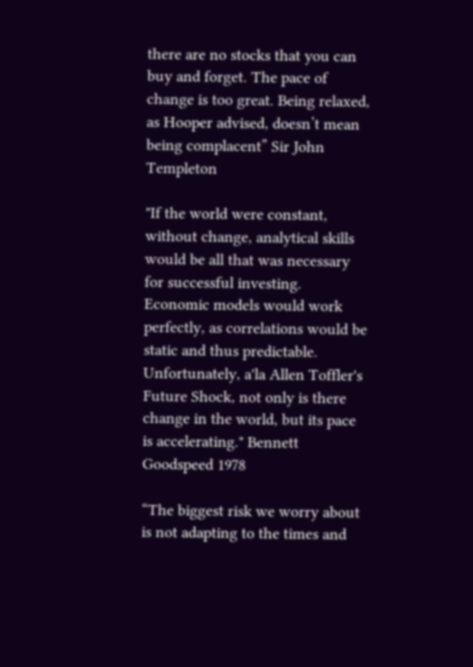there are no stocks that you can buy and forget. The pace of change is too great. Being relaxed, as Hooper advised, doesn’t mean being complacent” Sir John Templeton

"If the world were constant, without change, analytical skills would be all that was necessary for successful investing.  Economic models would work perfectly, as correlations would be static and thus predictable.  Unfortunately, a'la Allen Toffler's Future Shock, not only is there change in the world, but its pace is accelerating." Bennett Goodspeed 1978

“The biggest risk we worry about is not adapting to the times and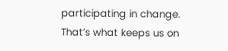participating in change. That’s what keeps us on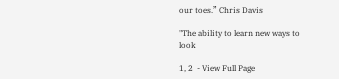our toes.” Chris Davis

"The ability to learn new ways to look

1, 2  - View Full Page